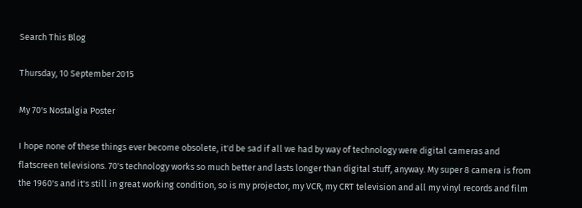Search This Blog

Thursday, 10 September 2015

My 70's Nostalgia Poster

I hope none of these things ever become obsolete, it'd be sad if all we had by way of technology were digital cameras and flatscreen televisions. 70's technology works so much better and lasts longer than digital stuff, anyway. My super 8 camera is from the 1960's and it's still in great working condition, so is my projector, my VCR, my CRT television and all my vinyl records and film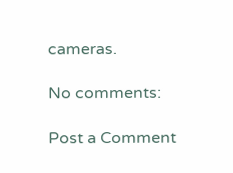cameras.

No comments:

Post a Comment